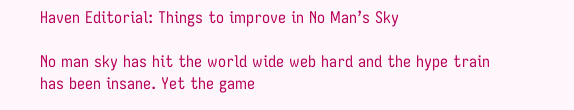Haven Editorial: Things to improve in No Man’s Sky

No man sky has hit the world wide web hard and the hype train has been insane. Yet the game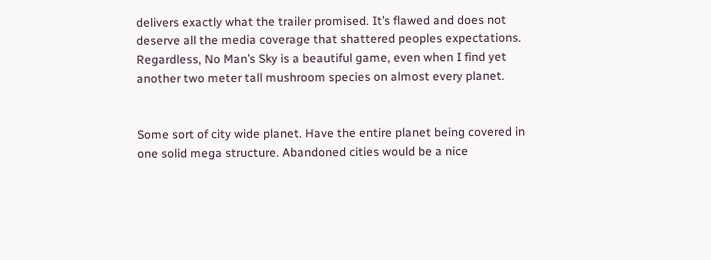delivers exactly what the trailer promised. It’s flawed and does not deserve all the media coverage that shattered peoples expectations. Regardless, No Man’s Sky is a beautiful game, even when I find yet another two meter tall mushroom species on almost every planet.


Some sort of city wide planet. Have the entire planet being covered in one solid mega structure. Abandoned cities would be a nice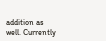addition as well. Currently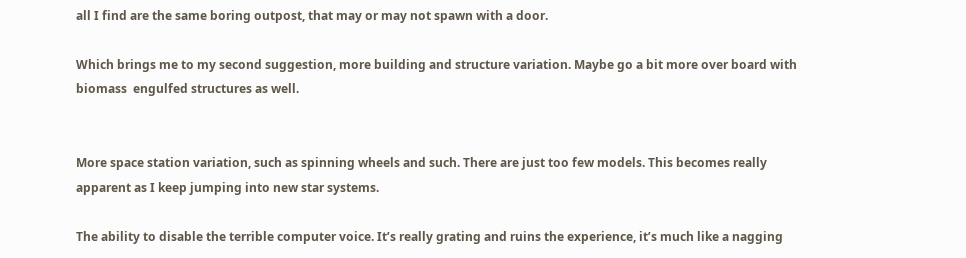all I find are the same boring outpost, that may or may not spawn with a door.

Which brings me to my second suggestion, more building and structure variation. Maybe go a bit more over board with biomass  engulfed structures as well.


More space station variation, such as spinning wheels and such. There are just too few models. This becomes really apparent as I keep jumping into new star systems.

The ability to disable the terrible computer voice. It’s really grating and ruins the experience, it’s much like a nagging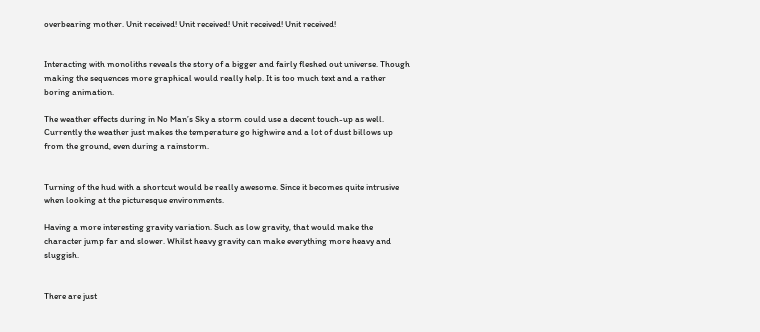overbearing mother. Unit received! Unit received! Unit received! Unit received!


Interacting with monoliths reveals the story of a bigger and fairly fleshed out universe. Though making the sequences more graphical would really help. It is too much text and a rather boring animation.

The weather effects during in No Man’s Sky a storm could use a decent touch-up as well. Currently the weather just makes the temperature go highwire and a lot of dust billows up from the ground, even during a rainstorm.


Turning of the hud with a shortcut would be really awesome. Since it becomes quite intrusive when looking at the picturesque environments.

Having a more interesting gravity variation. Such as low gravity, that would make the character jump far and slower. Whilst heavy gravity can make everything more heavy and sluggish.


There are just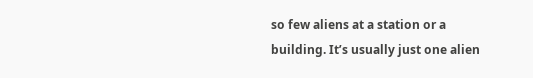so few aliens at a station or a building. It’s usually just one alien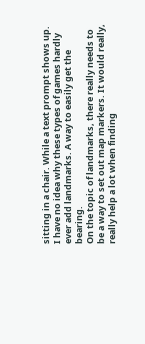sitting in a chair. While a text prompt shows up.
I have no idea why these types of games hardly ever add landmarks. A way to easily get the bearing.
On the topic of landmarks, there really needs to be a way to set out map markers. It would really, really help a lot when finding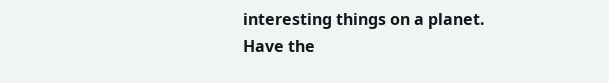interesting things on a planet.
Have the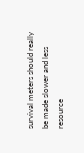survival meters should really be made slower and less resource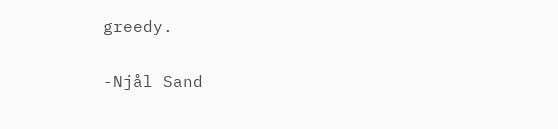greedy.

-Njål Sand